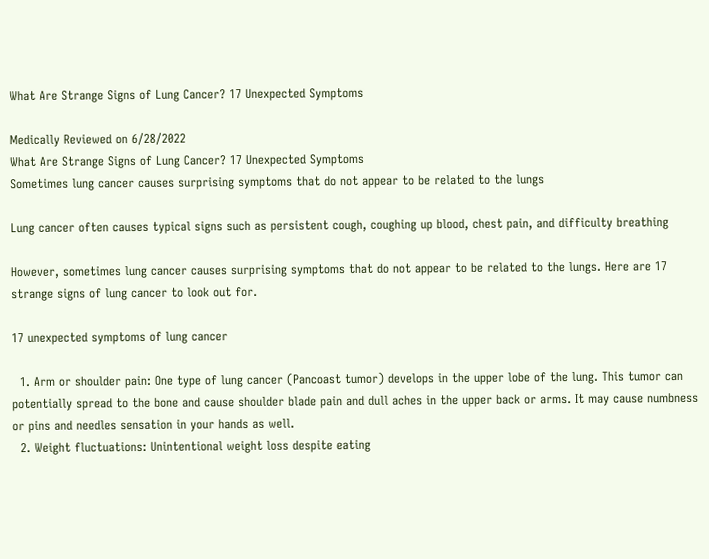What Are Strange Signs of Lung Cancer? 17 Unexpected Symptoms

Medically Reviewed on 6/28/2022
What Are Strange Signs of Lung Cancer? 17 Unexpected Symptoms
Sometimes lung cancer causes surprising symptoms that do not appear to be related to the lungs

Lung cancer often causes typical signs such as persistent cough, coughing up blood, chest pain, and difficulty breathing

However, sometimes lung cancer causes surprising symptoms that do not appear to be related to the lungs. Here are 17 strange signs of lung cancer to look out for.

17 unexpected symptoms of lung cancer

  1. Arm or shoulder pain: One type of lung cancer (Pancoast tumor) develops in the upper lobe of the lung. This tumor can potentially spread to the bone and cause shoulder blade pain and dull aches in the upper back or arms. It may cause numbness or pins and needles sensation in your hands as well.
  2. Weight fluctuations: Unintentional weight loss despite eating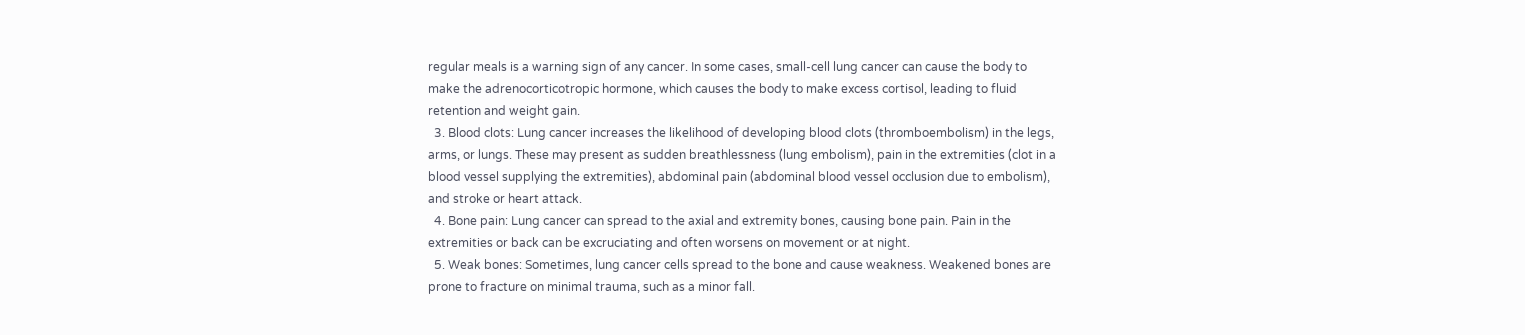regular meals is a warning sign of any cancer. In some cases, small-cell lung cancer can cause the body to make the adrenocorticotropic hormone, which causes the body to make excess cortisol, leading to fluid retention and weight gain.
  3. Blood clots: Lung cancer increases the likelihood of developing blood clots (thromboembolism) in the legs, arms, or lungs. These may present as sudden breathlessness (lung embolism), pain in the extremities (clot in a blood vessel supplying the extremities), abdominal pain (abdominal blood vessel occlusion due to embolism), and stroke or heart attack.
  4. Bone pain: Lung cancer can spread to the axial and extremity bones, causing bone pain. Pain in the extremities or back can be excruciating and often worsens on movement or at night.
  5. Weak bones: Sometimes, lung cancer cells spread to the bone and cause weakness. Weakened bones are prone to fracture on minimal trauma, such as a minor fall.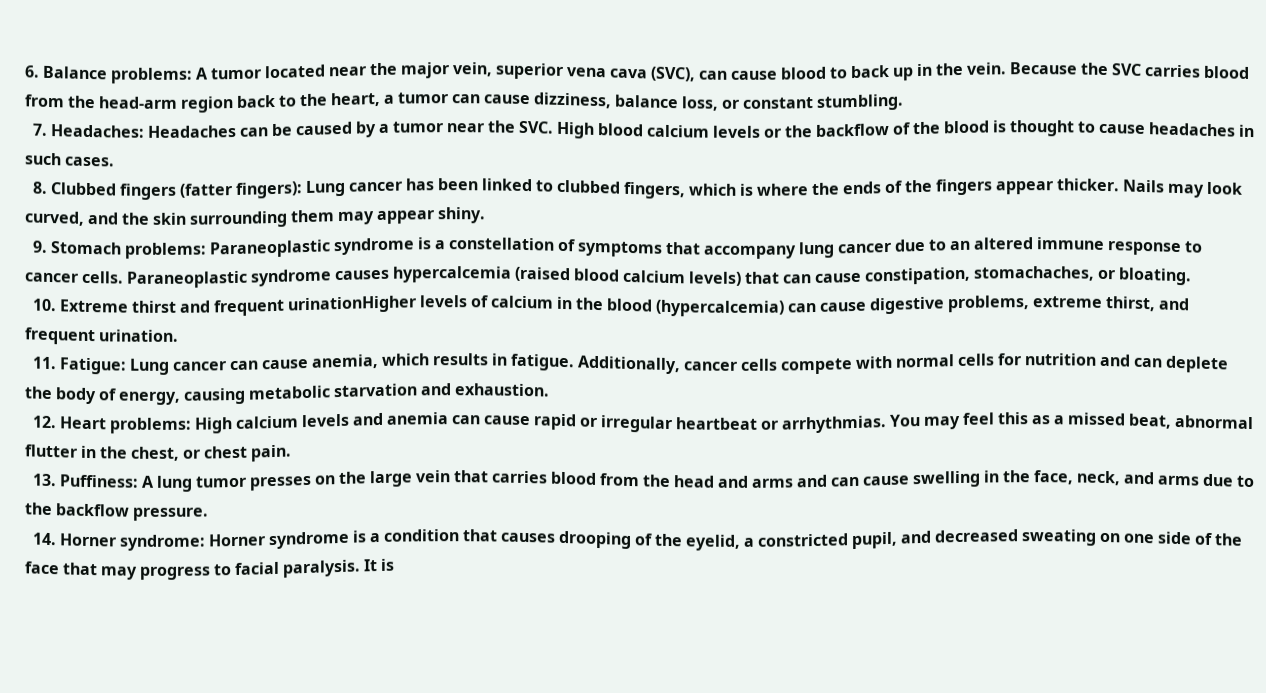6. Balance problems: A tumor located near the major vein, superior vena cava (SVC), can cause blood to back up in the vein. Because the SVC carries blood from the head-arm region back to the heart, a tumor can cause dizziness, balance loss, or constant stumbling.
  7. Headaches: Headaches can be caused by a tumor near the SVC. High blood calcium levels or the backflow of the blood is thought to cause headaches in such cases.
  8. Clubbed fingers (fatter fingers): Lung cancer has been linked to clubbed fingers, which is where the ends of the fingers appear thicker. Nails may look curved, and the skin surrounding them may appear shiny.
  9. Stomach problems: Paraneoplastic syndrome is a constellation of symptoms that accompany lung cancer due to an altered immune response to cancer cells. Paraneoplastic syndrome causes hypercalcemia (raised blood calcium levels) that can cause constipation, stomachaches, or bloating.
  10. Extreme thirst and frequent urinationHigher levels of calcium in the blood (hypercalcemia) can cause digestive problems, extreme thirst, and frequent urination.
  11. Fatigue: Lung cancer can cause anemia, which results in fatigue. Additionally, cancer cells compete with normal cells for nutrition and can deplete the body of energy, causing metabolic starvation and exhaustion.
  12. Heart problems: High calcium levels and anemia can cause rapid or irregular heartbeat or arrhythmias. You may feel this as a missed beat, abnormal flutter in the chest, or chest pain.
  13. Puffiness: A lung tumor presses on the large vein that carries blood from the head and arms and can cause swelling in the face, neck, and arms due to the backflow pressure.
  14. Horner syndrome: Horner syndrome is a condition that causes drooping of the eyelid, a constricted pupil, and decreased sweating on one side of the face that may progress to facial paralysis. It is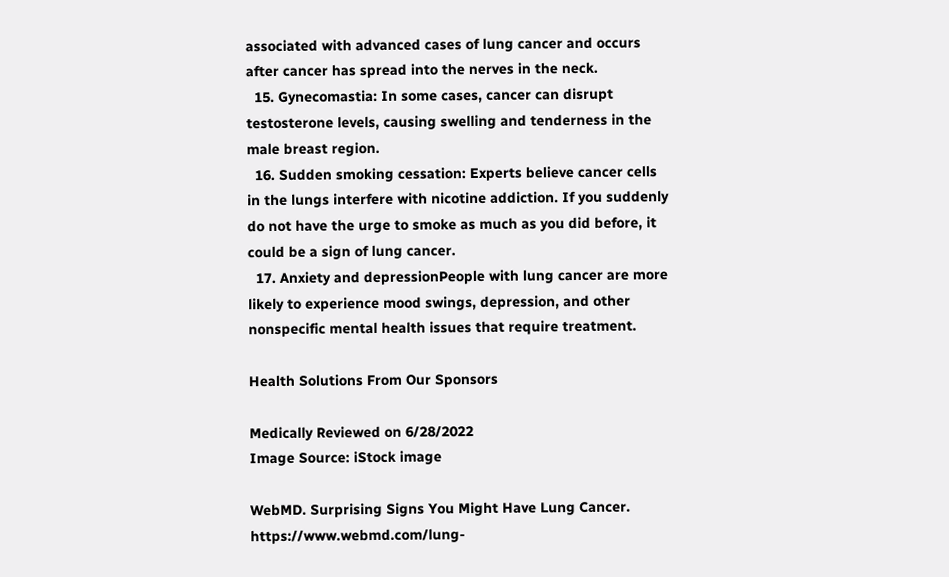associated with advanced cases of lung cancer and occurs after cancer has spread into the nerves in the neck.
  15. Gynecomastia: In some cases, cancer can disrupt testosterone levels, causing swelling and tenderness in the male breast region.
  16. Sudden smoking cessation: Experts believe cancer cells in the lungs interfere with nicotine addiction. If you suddenly do not have the urge to smoke as much as you did before, it could be a sign of lung cancer.
  17. Anxiety and depressionPeople with lung cancer are more likely to experience mood swings, depression, and other nonspecific mental health issues that require treatment.

Health Solutions From Our Sponsors

Medically Reviewed on 6/28/2022
Image Source: iStock image

WebMD. Surprising Signs You Might Have Lung Cancer. https://www.webmd.com/lung-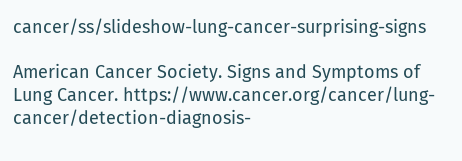cancer/ss/slideshow-lung-cancer-surprising-signs

American Cancer Society. Signs and Symptoms of Lung Cancer. https://www.cancer.org/cancer/lung-cancer/detection-diagnosis-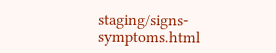staging/signs-symptoms.html